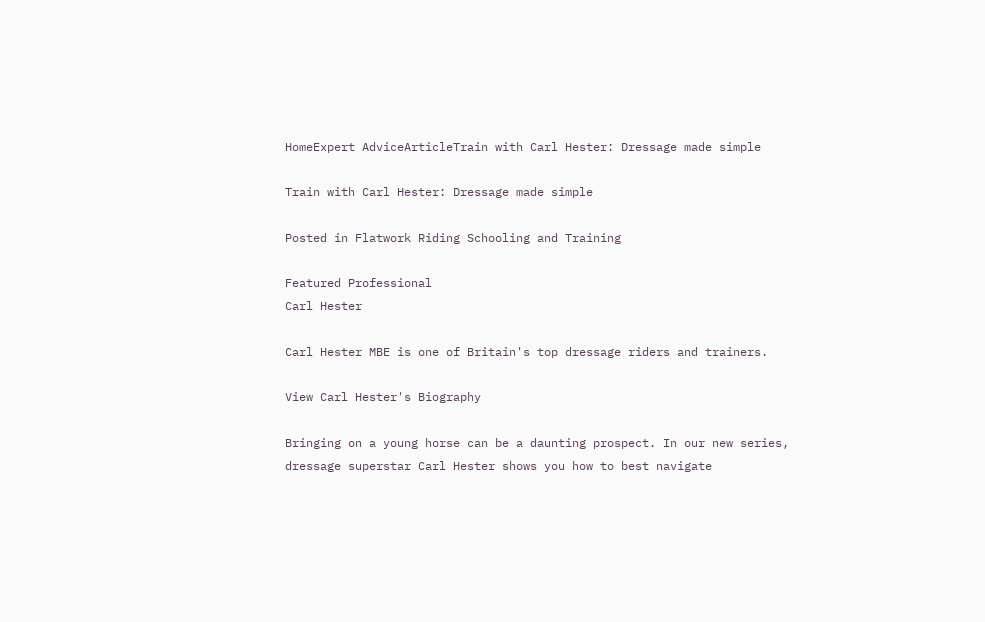HomeExpert AdviceArticleTrain with Carl Hester: Dressage made simple

Train with Carl Hester: Dressage made simple

Posted in Flatwork Riding Schooling and Training

Featured Professional
Carl Hester

Carl Hester MBE is one of Britain's top dressage riders and trainers.

View Carl Hester's Biography

Bringing on a young horse can be a daunting prospect. In our new series, dressage superstar Carl Hester shows you how to best navigate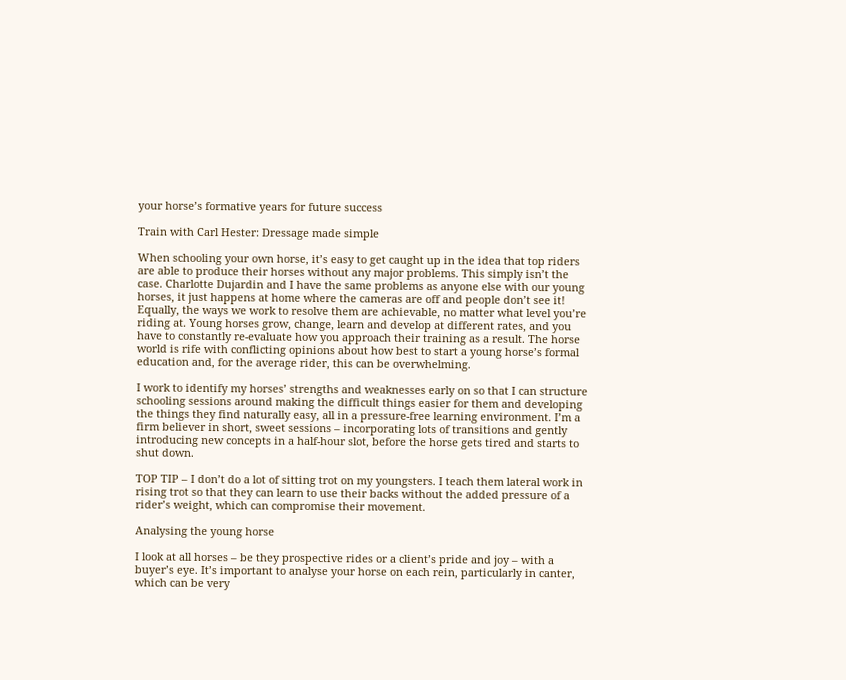your horse’s formative years for future success

Train with Carl Hester: Dressage made simple

When schooling your own horse, it’s easy to get caught up in the idea that top riders are able to produce their horses without any major problems. This simply isn’t the case. Charlotte Dujardin and I have the same problems as anyone else with our young horses, it just happens at home where the cameras are off and people don’t see it! Equally, the ways we work to resolve them are achievable, no matter what level you’re riding at. Young horses grow, change, learn and develop at different rates, and you have to constantly re-evaluate how you approach their training as a result. The horse world is rife with conflicting opinions about how best to start a young horse’s formal education and, for the average rider, this can be overwhelming.

I work to identify my horses’ strengths and weaknesses early on so that I can structure schooling sessions around making the difficult things easier for them and developing the things they find naturally easy, all in a pressure-free learning environment. I’m a firm believer in short, sweet sessions – incorporating lots of transitions and gently introducing new concepts in a half-hour slot, before the horse gets tired and starts to shut down.

TOP TIP – I don’t do a lot of sitting trot on my youngsters. I teach them lateral work in rising trot so that they can learn to use their backs without the added pressure of a rider’s weight, which can compromise their movement.

Analysing the young horse

I look at all horses – be they prospective rides or a client’s pride and joy – with a buyer’s eye. It’s important to analyse your horse on each rein, particularly in canter, which can be very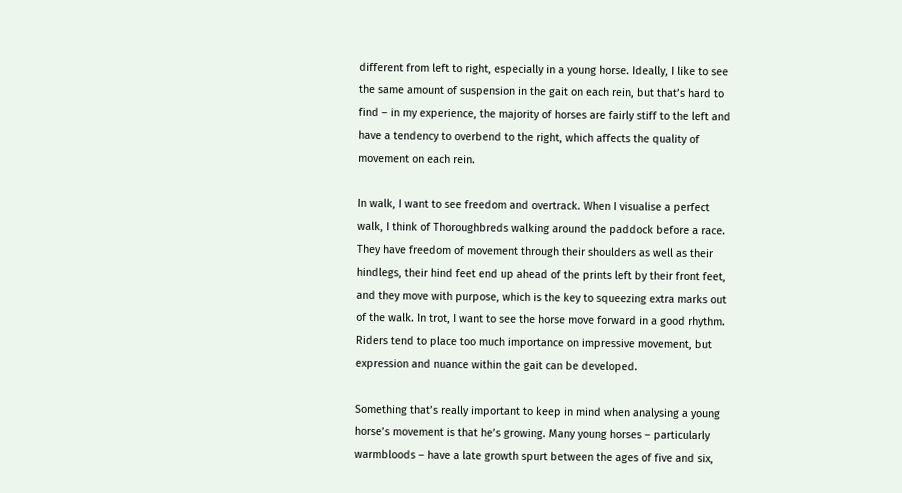different from left to right, especially in a young horse. Ideally, I like to see the same amount of suspension in the gait on each rein, but that’s hard to find – in my experience, the majority of horses are fairly stiff to the left and have a tendency to overbend to the right, which affects the quality of movement on each rein.

In walk, I want to see freedom and overtrack. When I visualise a perfect walk, I think of Thoroughbreds walking around the paddock before a race. They have freedom of movement through their shoulders as well as their hindlegs, their hind feet end up ahead of the prints left by their front feet, and they move with purpose, which is the key to squeezing extra marks out of the walk. In trot, I want to see the horse move forward in a good rhythm. Riders tend to place too much importance on impressive movement, but expression and nuance within the gait can be developed.

Something that’s really important to keep in mind when analysing a young horse’s movement is that he’s growing. Many young horses – particularly warmbloods – have a late growth spurt between the ages of five and six,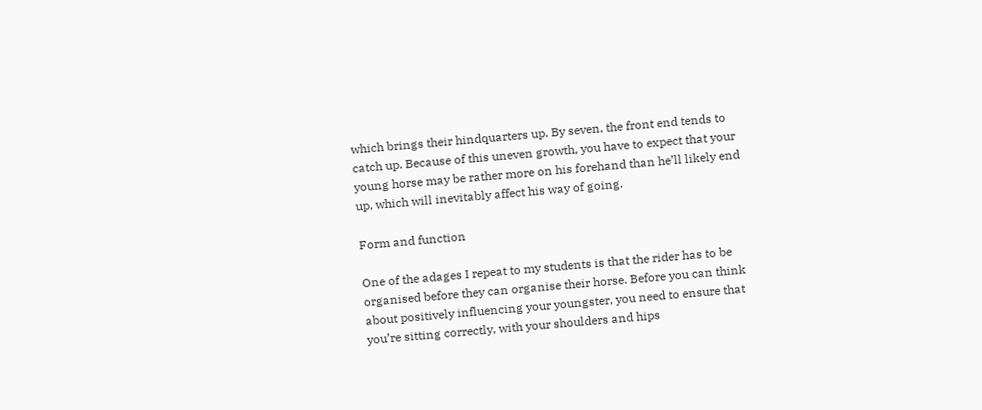which brings their hindquarters up. By seven, the front end tends to catch up. Because of this uneven growth, you have to expect that your young horse may be rather more on his forehand than he’ll likely end up, which will inevitably affect his way of going.

Form and function

One of the adages I repeat to my students is that the rider has to be organised before they can organise their horse. Before you can think about positively influencing your youngster, you need to ensure that you’re sitting correctly, with your shoulders and hips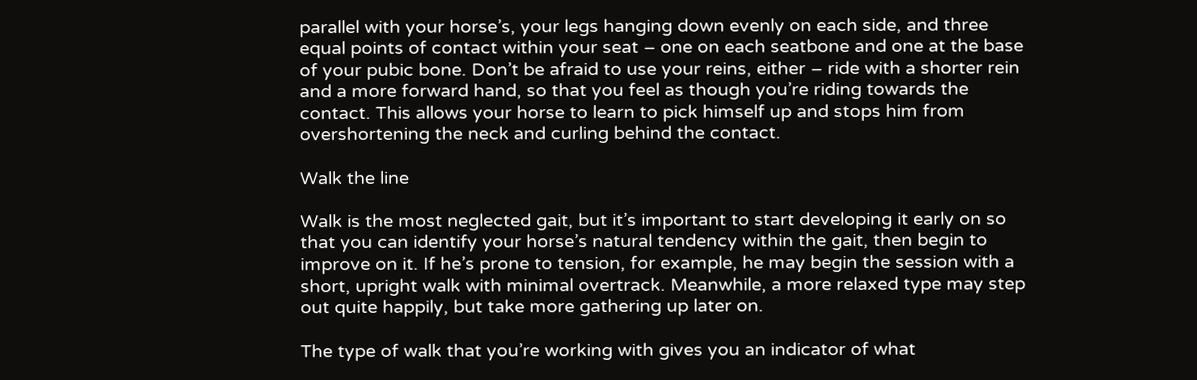parallel with your horse’s, your legs hanging down evenly on each side, and three equal points of contact within your seat – one on each seatbone and one at the base of your pubic bone. Don’t be afraid to use your reins, either – ride with a shorter rein and a more forward hand, so that you feel as though you’re riding towards the contact. This allows your horse to learn to pick himself up and stops him from overshortening the neck and curling behind the contact.

Walk the line

Walk is the most neglected gait, but it’s important to start developing it early on so that you can identify your horse’s natural tendency within the gait, then begin to improve on it. If he’s prone to tension, for example, he may begin the session with a short, upright walk with minimal overtrack. Meanwhile, a more relaxed type may step out quite happily, but take more gathering up later on.

The type of walk that you’re working with gives you an indicator of what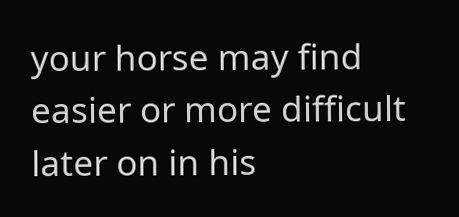your horse may find easier or more difficult later on in his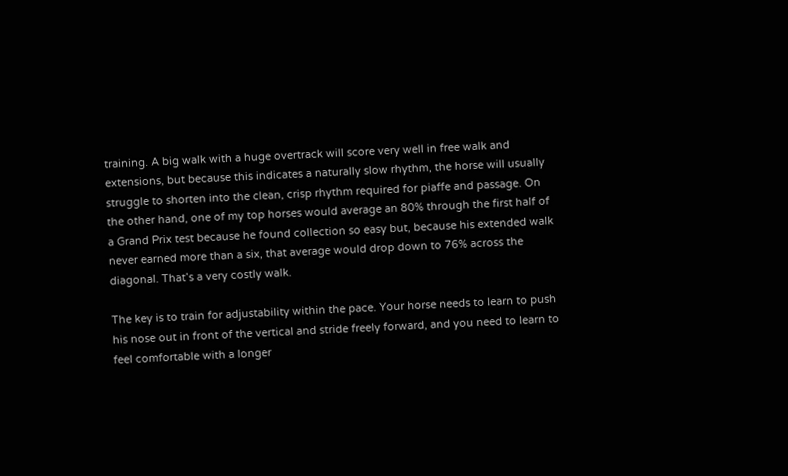training. A big walk with a huge overtrack will score very well in free walk and extensions, but because this indicates a naturally slow rhythm, the horse will usually struggle to shorten into the clean, crisp rhythm required for piaffe and passage. On the other hand, one of my top horses would average an 80% through the first half of a Grand Prix test because he found collection so easy but, because his extended walk never earned more than a six, that average would drop down to 76% across the diagonal. That’s a very costly walk.

The key is to train for adjustability within the pace. Your horse needs to learn to push his nose out in front of the vertical and stride freely forward, and you need to learn to feel comfortable with a longer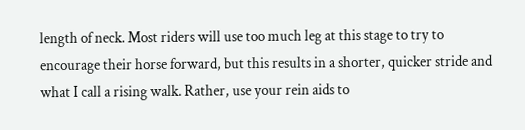length of neck. Most riders will use too much leg at this stage to try to encourage their horse forward, but this results in a shorter, quicker stride and what I call a rising walk. Rather, use your rein aids to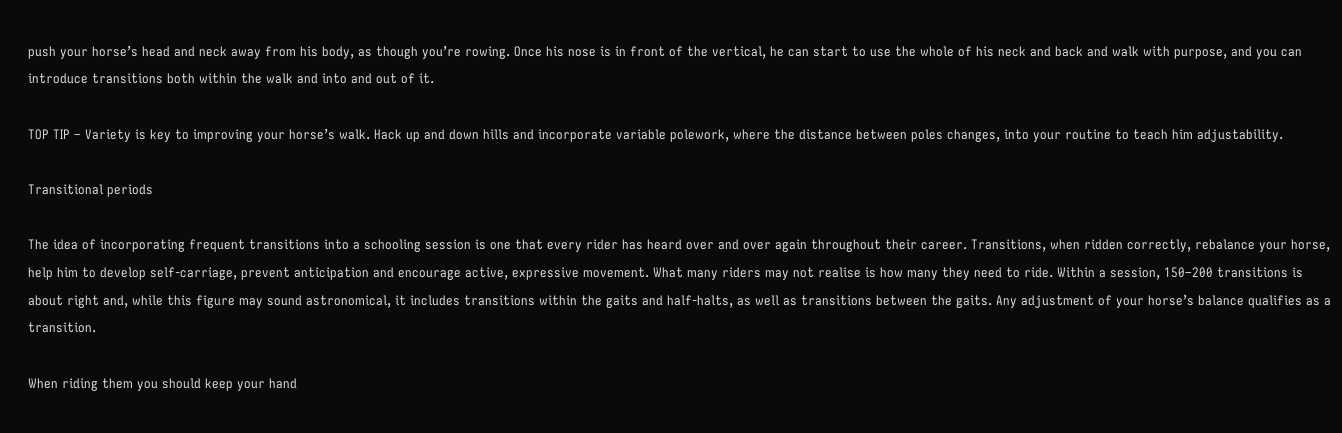push your horse’s head and neck away from his body, as though you’re rowing. Once his nose is in front of the vertical, he can start to use the whole of his neck and back and walk with purpose, and you can introduce transitions both within the walk and into and out of it.

TOP TIP – Variety is key to improving your horse’s walk. Hack up and down hills and incorporate variable polework, where the distance between poles changes, into your routine to teach him adjustability.

Transitional periods

The idea of incorporating frequent transitions into a schooling session is one that every rider has heard over and over again throughout their career. Transitions, when ridden correctly, rebalance your horse, help him to develop self-carriage, prevent anticipation and encourage active, expressive movement. What many riders may not realise is how many they need to ride. Within a session, 150–200 transitions is about right and, while this figure may sound astronomical, it includes transitions within the gaits and half-halts, as well as transitions between the gaits. Any adjustment of your horse’s balance qualifies as a transition.

When riding them you should keep your hand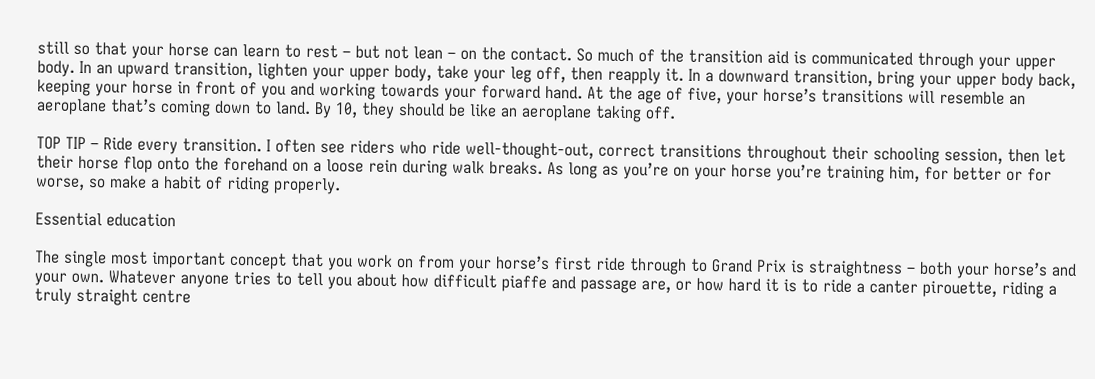still so that your horse can learn to rest – but not lean – on the contact. So much of the transition aid is communicated through your upper body. In an upward transition, lighten your upper body, take your leg off, then reapply it. In a downward transition, bring your upper body back, keeping your horse in front of you and working towards your forward hand. At the age of five, your horse’s transitions will resemble an aeroplane that’s coming down to land. By 10, they should be like an aeroplane taking off.

TOP TIP – Ride every transition. I often see riders who ride well-thought-out, correct transitions throughout their schooling session, then let their horse flop onto the forehand on a loose rein during walk breaks. As long as you’re on your horse you’re training him, for better or for worse, so make a habit of riding properly.

Essential education

The single most important concept that you work on from your horse’s first ride through to Grand Prix is straightness – both your horse’s and your own. Whatever anyone tries to tell you about how difficult piaffe and passage are, or how hard it is to ride a canter pirouette, riding a truly straight centre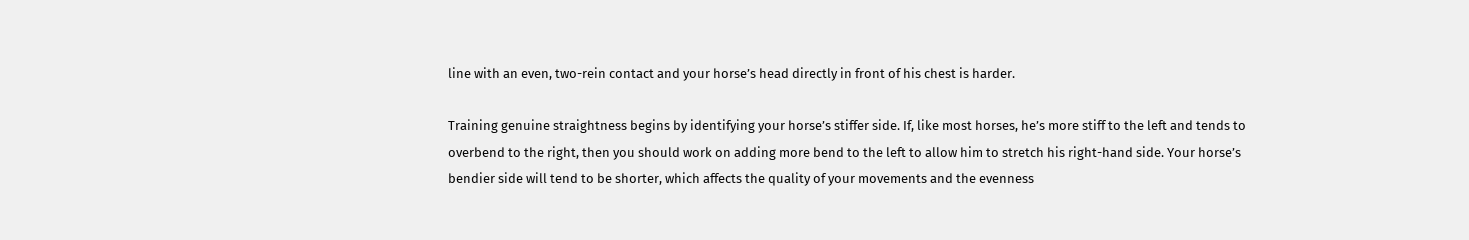line with an even, two-rein contact and your horse’s head directly in front of his chest is harder.

Training genuine straightness begins by identifying your horse’s stiffer side. If, like most horses, he’s more stiff to the left and tends to overbend to the right, then you should work on adding more bend to the left to allow him to stretch his right-hand side. Your horse’s bendier side will tend to be shorter, which affects the quality of your movements and the evenness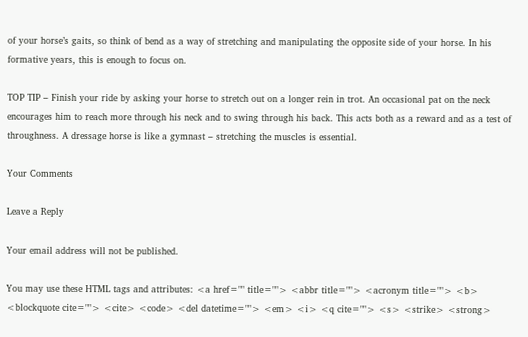of your horse’s gaits, so think of bend as a way of stretching and manipulating the opposite side of your horse. In his formative years, this is enough to focus on.

TOP TIP – Finish your ride by asking your horse to stretch out on a longer rein in trot. An occasional pat on the neck encourages him to reach more through his neck and to swing through his back. This acts both as a reward and as a test of throughness. A dressage horse is like a gymnast – stretching the muscles is essential.

Your Comments

Leave a Reply

Your email address will not be published.

You may use these HTML tags and attributes: <a href="" title=""> <abbr title=""> <acronym title=""> <b> <blockquote cite=""> <cite> <code> <del datetime=""> <em> <i> <q cite=""> <s> <strike> <strong>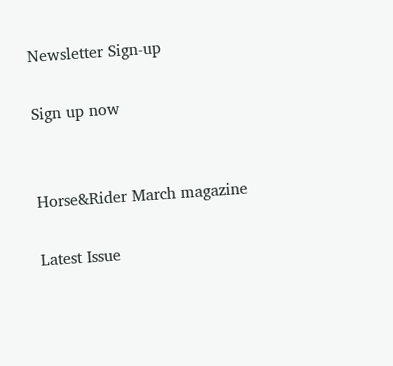Newsletter Sign-up

Sign up now


Horse&Rider March magazine

Latest Issue